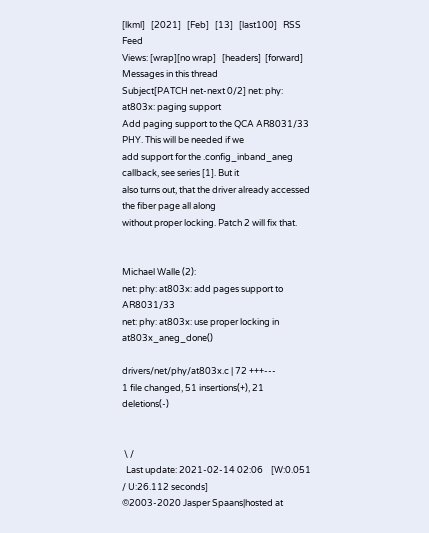[lkml]   [2021]   [Feb]   [13]   [last100]   RSS Feed
Views: [wrap][no wrap]   [headers]  [forward]
Messages in this thread
Subject[PATCH net-next 0/2] net: phy: at803x: paging support
Add paging support to the QCA AR8031/33 PHY. This will be needed if we
add support for the .config_inband_aneg callback, see series [1]. But it
also turns out, that the driver already accessed the fiber page all along
without proper locking. Patch 2 will fix that.


Michael Walle (2):
net: phy: at803x: add pages support to AR8031/33
net: phy: at803x: use proper locking in at803x_aneg_done()

drivers/net/phy/at803x.c | 72 +++---
1 file changed, 51 insertions(+), 21 deletions(-)


 \ /
  Last update: 2021-02-14 02:06    [W:0.051 / U:26.112 seconds]
©2003-2020 Jasper Spaans|hosted at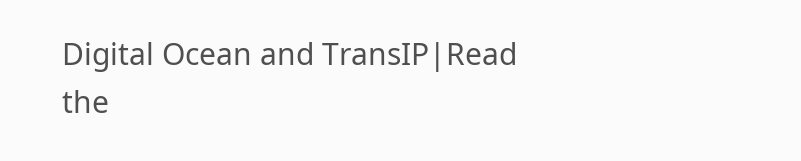Digital Ocean and TransIP|Read the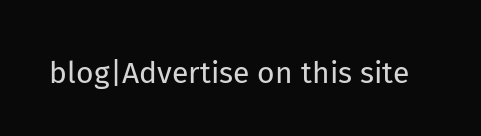blog|Advertise on this site